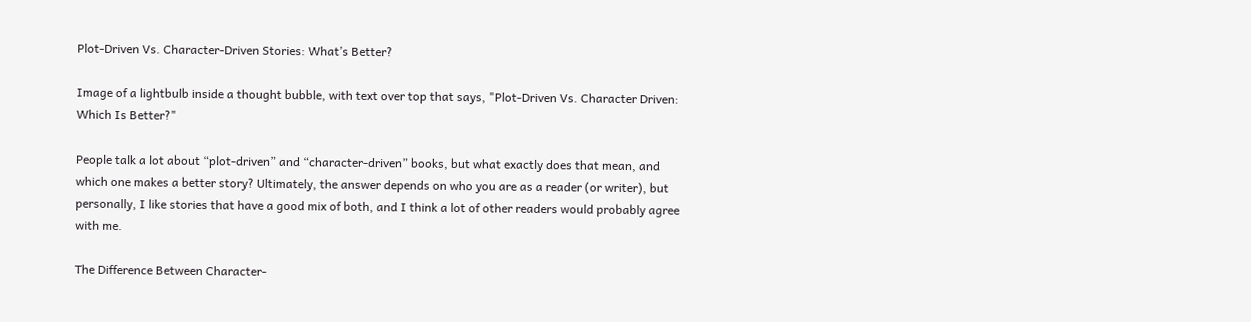Plot-Driven Vs. Character-Driven Stories: What’s Better?

Image of a lightbulb inside a thought bubble, with text over top that says, "Plot-Driven Vs. Character Driven: Which Is Better?"

People talk a lot about “plot-driven” and “character-driven” books, but what exactly does that mean, and which one makes a better story? Ultimately, the answer depends on who you are as a reader (or writer), but personally, I like stories that have a good mix of both, and I think a lot of other readers would probably agree with me.

The Difference Between Character-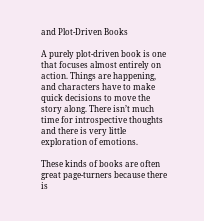and Plot-Driven Books

A purely plot-driven book is one that focuses almost entirely on action. Things are happening, and characters have to make quick decisions to move the story along. There isn’t much time for introspective thoughts and there is very little exploration of emotions.

These kinds of books are often great page-turners because there is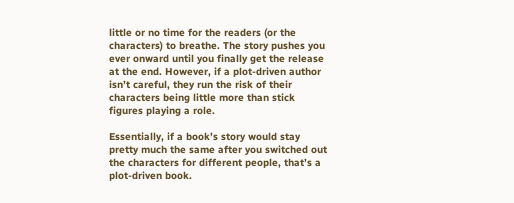little or no time for the readers (or the characters) to breathe. The story pushes you ever onward until you finally get the release at the end. However, if a plot-driven author isn’t careful, they run the risk of their characters being little more than stick figures playing a role.

Essentially, if a book’s story would stay pretty much the same after you switched out the characters for different people, that’s a plot-driven book.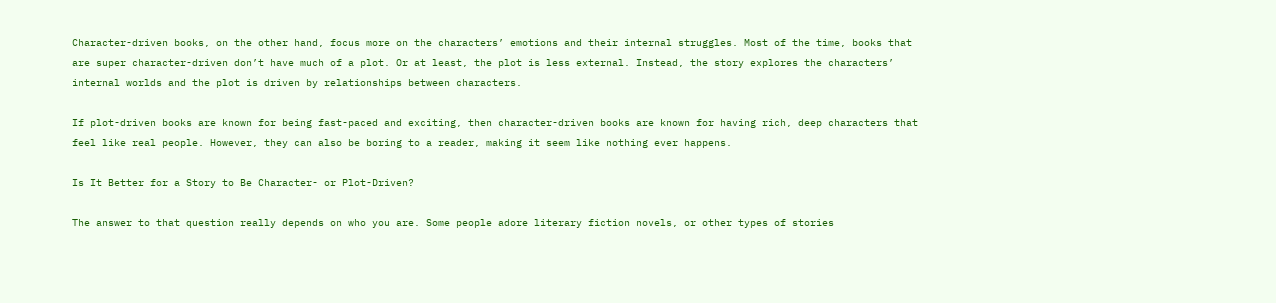Character-driven books, on the other hand, focus more on the characters’ emotions and their internal struggles. Most of the time, books that are super character-driven don’t have much of a plot. Or at least, the plot is less external. Instead, the story explores the characters’ internal worlds and the plot is driven by relationships between characters.

If plot-driven books are known for being fast-paced and exciting, then character-driven books are known for having rich, deep characters that feel like real people. However, they can also be boring to a reader, making it seem like nothing ever happens.

Is It Better for a Story to Be Character- or Plot-Driven?

The answer to that question really depends on who you are. Some people adore literary fiction novels, or other types of stories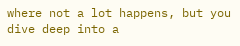where not a lot happens, but you dive deep into a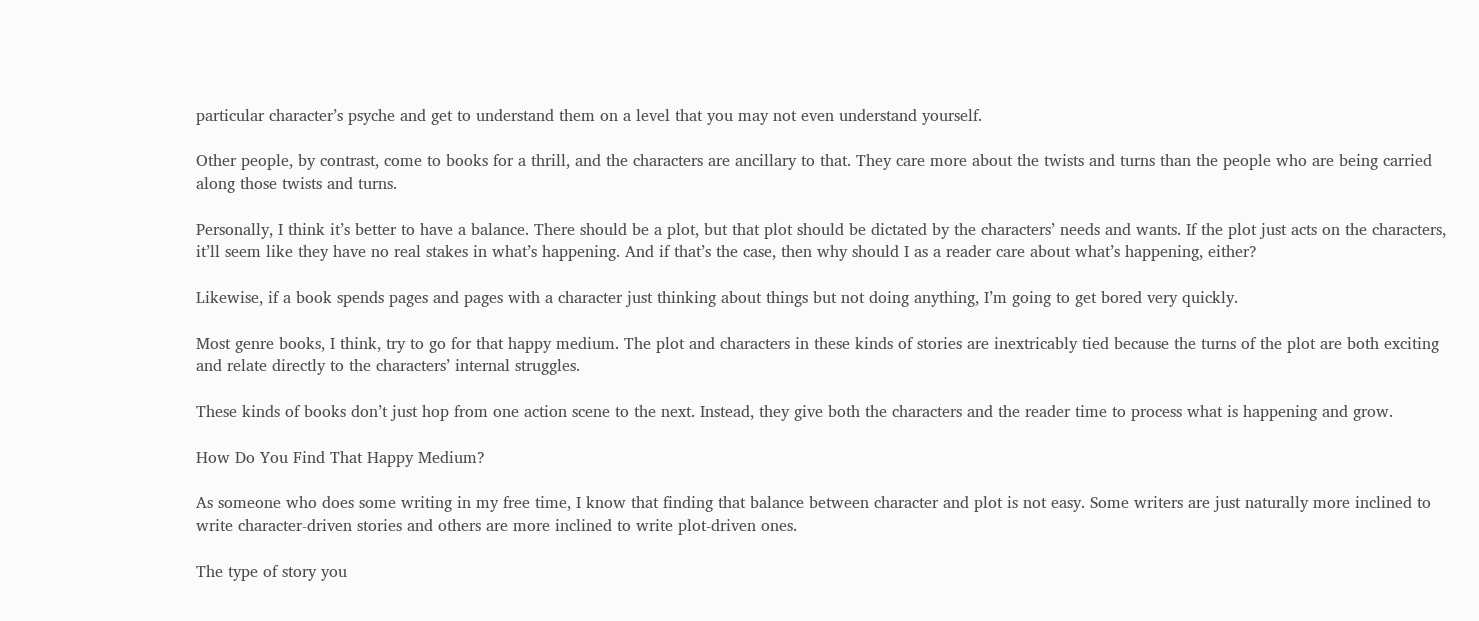particular character’s psyche and get to understand them on a level that you may not even understand yourself.

Other people, by contrast, come to books for a thrill, and the characters are ancillary to that. They care more about the twists and turns than the people who are being carried along those twists and turns.

Personally, I think it’s better to have a balance. There should be a plot, but that plot should be dictated by the characters’ needs and wants. If the plot just acts on the characters, it’ll seem like they have no real stakes in what’s happening. And if that’s the case, then why should I as a reader care about what’s happening, either?

Likewise, if a book spends pages and pages with a character just thinking about things but not doing anything, I’m going to get bored very quickly.

Most genre books, I think, try to go for that happy medium. The plot and characters in these kinds of stories are inextricably tied because the turns of the plot are both exciting and relate directly to the characters’ internal struggles.

These kinds of books don’t just hop from one action scene to the next. Instead, they give both the characters and the reader time to process what is happening and grow.

How Do You Find That Happy Medium?

As someone who does some writing in my free time, I know that finding that balance between character and plot is not easy. Some writers are just naturally more inclined to write character-driven stories and others are more inclined to write plot-driven ones.

The type of story you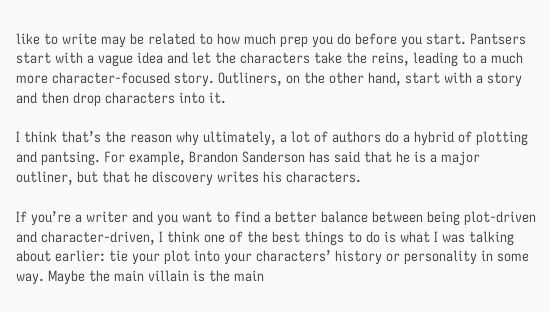like to write may be related to how much prep you do before you start. Pantsers start with a vague idea and let the characters take the reins, leading to a much more character-focused story. Outliners, on the other hand, start with a story and then drop characters into it.

I think that’s the reason why ultimately, a lot of authors do a hybrid of plotting and pantsing. For example, Brandon Sanderson has said that he is a major outliner, but that he discovery writes his characters.

If you’re a writer and you want to find a better balance between being plot-driven and character-driven, I think one of the best things to do is what I was talking about earlier: tie your plot into your characters’ history or personality in some way. Maybe the main villain is the main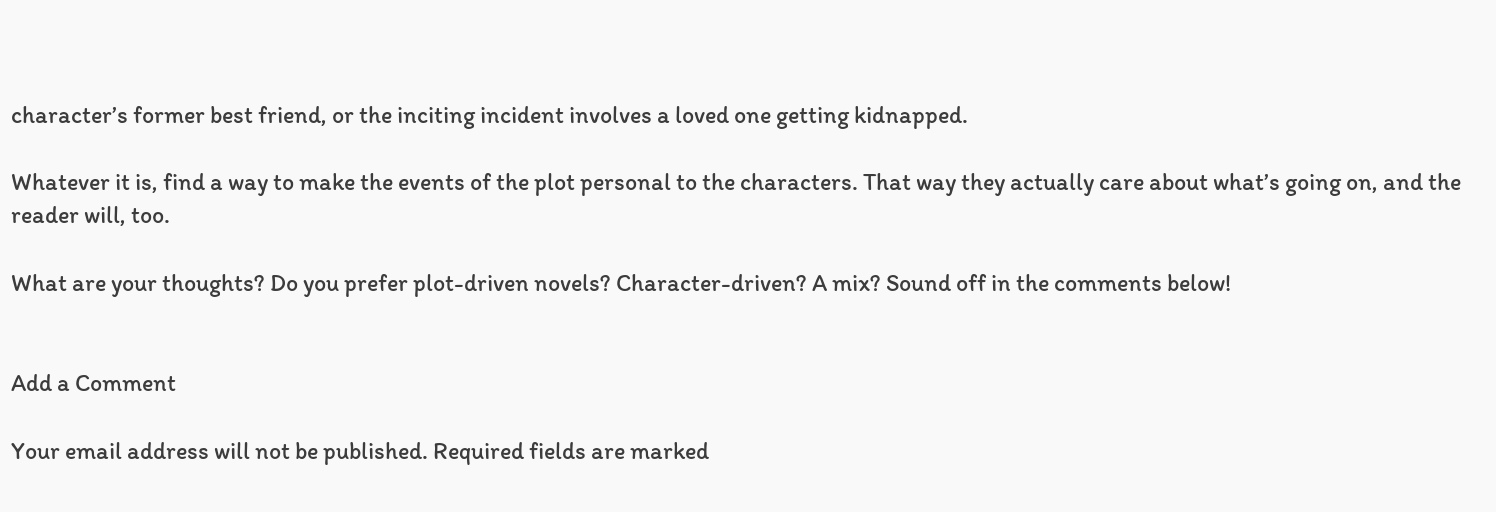character’s former best friend, or the inciting incident involves a loved one getting kidnapped.

Whatever it is, find a way to make the events of the plot personal to the characters. That way they actually care about what’s going on, and the reader will, too.

What are your thoughts? Do you prefer plot-driven novels? Character-driven? A mix? Sound off in the comments below!


Add a Comment

Your email address will not be published. Required fields are marked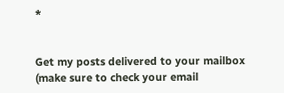*


Get my posts delivered to your mailbox (make sure to check your email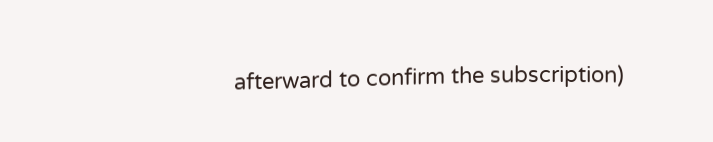afterward to confirm the subscription)